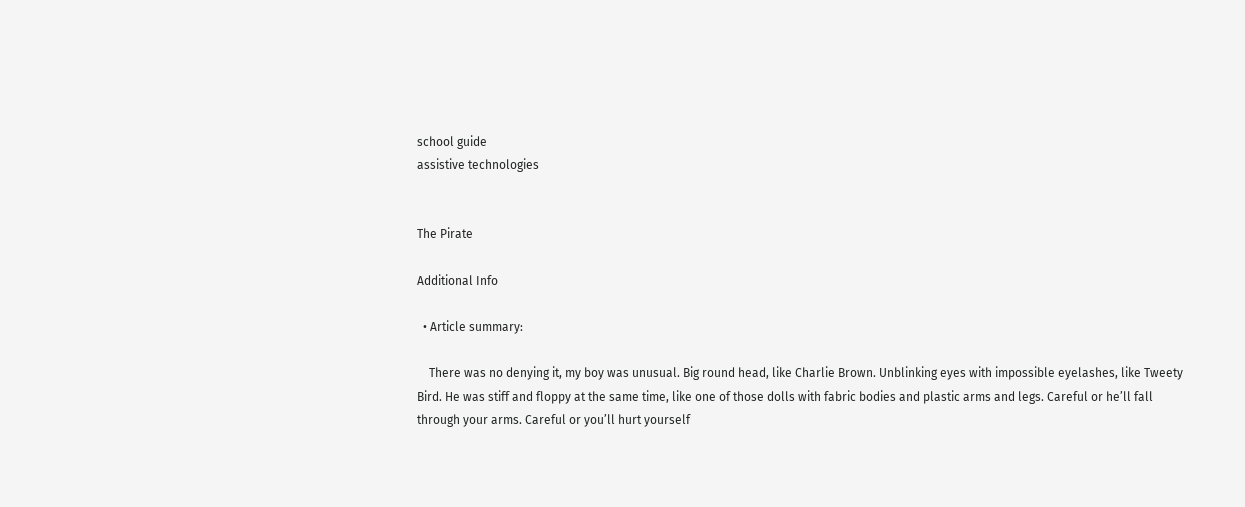school guide
assistive technologies


The Pirate

Additional Info

  • Article summary:

    There was no denying it, my boy was unusual. Big round head, like Charlie Brown. Unblinking eyes with impossible eyelashes, like Tweety Bird. He was stiff and floppy at the same time, like one of those dolls with fabric bodies and plastic arms and legs. Careful or he’ll fall through your arms. Careful or you’ll hurt yourself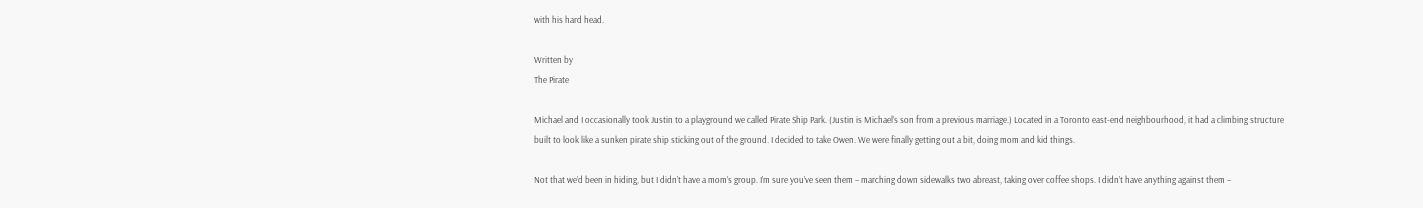with his hard head.

Written by
The Pirate

Michael and I occasionally took Justin to a playground we called Pirate Ship Park. (Justin is Michael’s son from a previous marriage.) Located in a Toronto east-end neighbourhood, it had a climbing structure built to look like a sunken pirate ship sticking out of the ground. I decided to take Owen. We were finally getting out a bit, doing mom and kid things.

Not that we’d been in hiding, but I didn’t have a mom’s group. I’m sure you’ve seen them – marching down sidewalks two abreast, taking over coffee shops. I didn’t have anything against them –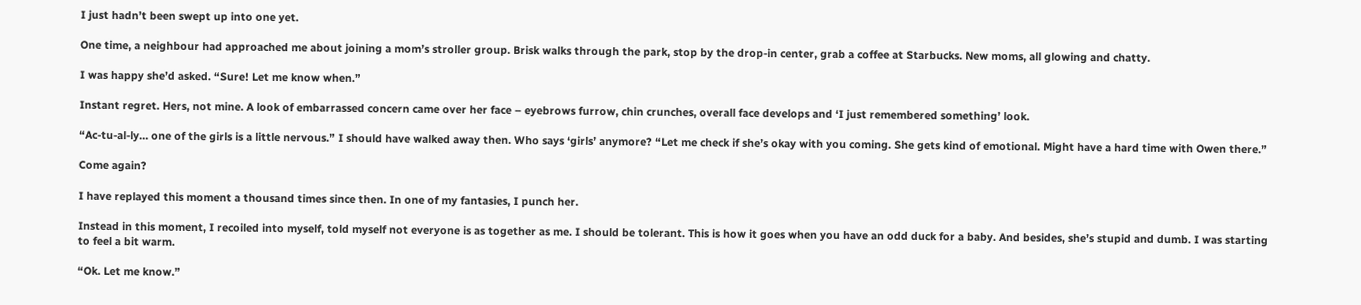I just hadn’t been swept up into one yet.

One time, a neighbour had approached me about joining a mom’s stroller group. Brisk walks through the park, stop by the drop-in center, grab a coffee at Starbucks. New moms, all glowing and chatty.

I was happy she’d asked. “Sure! Let me know when.”

Instant regret. Hers, not mine. A look of embarrassed concern came over her face – eyebrows furrow, chin crunches, overall face develops and ‘I just remembered something’ look.

“Ac-tu-al-ly… one of the girls is a little nervous.” I should have walked away then. Who says ‘girls’ anymore? “Let me check if she’s okay with you coming. She gets kind of emotional. Might have a hard time with Owen there.”

Come again?

I have replayed this moment a thousand times since then. In one of my fantasies, I punch her.

Instead in this moment, I recoiled into myself, told myself not everyone is as together as me. I should be tolerant. This is how it goes when you have an odd duck for a baby. And besides, she’s stupid and dumb. I was starting to feel a bit warm.

“Ok. Let me know.”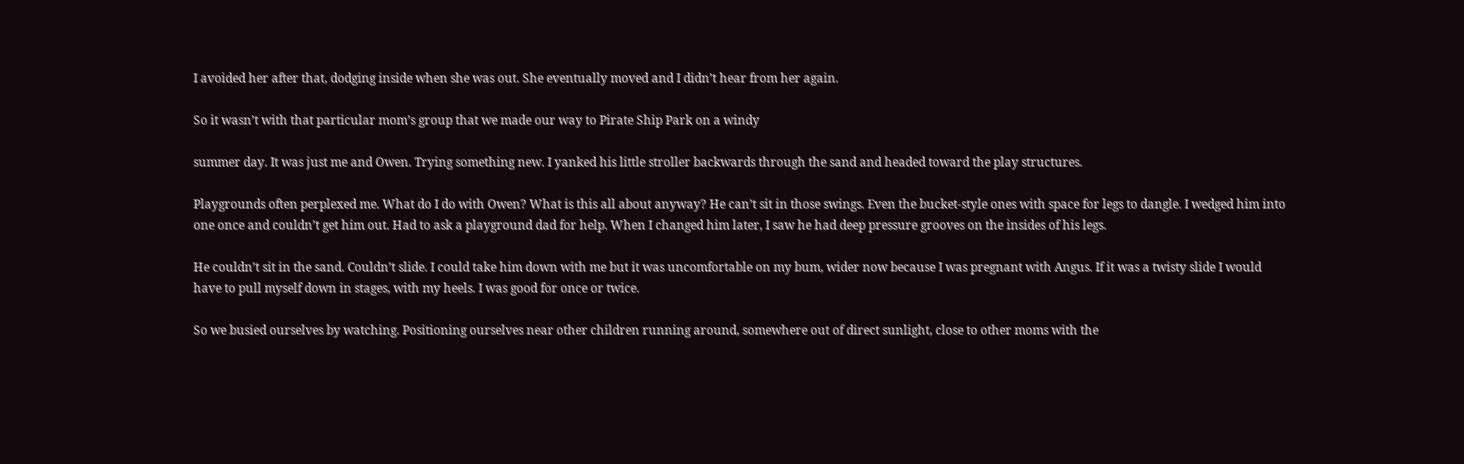I avoided her after that, dodging inside when she was out. She eventually moved and I didn’t hear from her again.

So it wasn’t with that particular mom’s group that we made our way to Pirate Ship Park on a windy

summer day. It was just me and Owen. Trying something new. I yanked his little stroller backwards through the sand and headed toward the play structures.

Playgrounds often perplexed me. What do I do with Owen? What is this all about anyway? He can’t sit in those swings. Even the bucket-style ones with space for legs to dangle. I wedged him into one once and couldn’t get him out. Had to ask a playground dad for help. When I changed him later, I saw he had deep pressure grooves on the insides of his legs.

He couldn’t sit in the sand. Couldn’t slide. I could take him down with me but it was uncomfortable on my bum, wider now because I was pregnant with Angus. If it was a twisty slide I would have to pull myself down in stages, with my heels. I was good for once or twice.

So we busied ourselves by watching. Positioning ourselves near other children running around, somewhere out of direct sunlight, close to other moms with the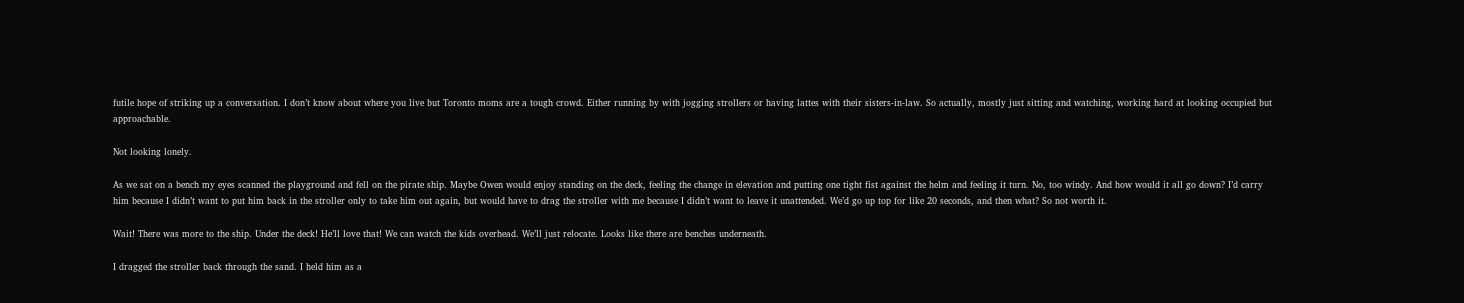futile hope of striking up a conversation. I don’t know about where you live but Toronto moms are a tough crowd. Either running by with jogging strollers or having lattes with their sisters-in-law. So actually, mostly just sitting and watching, working hard at looking occupied but approachable.

Not looking lonely.

As we sat on a bench my eyes scanned the playground and fell on the pirate ship. Maybe Owen would enjoy standing on the deck, feeling the change in elevation and putting one tight fist against the helm and feeling it turn. No, too windy. And how would it all go down? I’d carry him because I didn’t want to put him back in the stroller only to take him out again, but would have to drag the stroller with me because I didn’t want to leave it unattended. We’d go up top for like 20 seconds, and then what? So not worth it.

Wait! There was more to the ship. Under the deck! He’ll love that! We can watch the kids overhead. We’ll just relocate. Looks like there are benches underneath.

I dragged the stroller back through the sand. I held him as a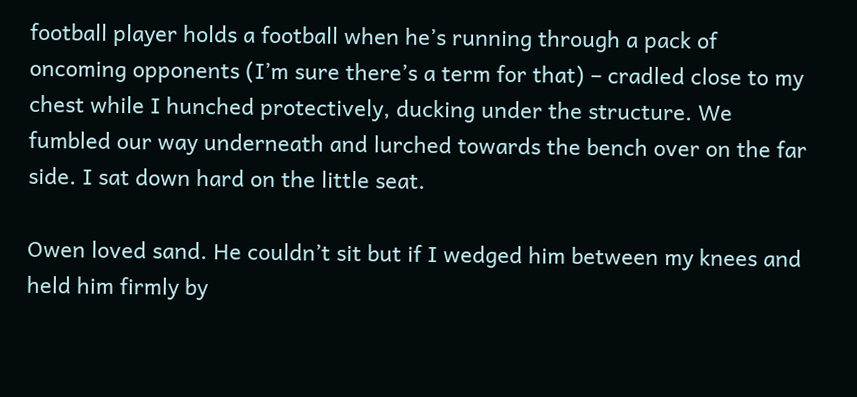football player holds a football when he’s running through a pack of oncoming opponents (I’m sure there’s a term for that) – cradled close to my chest while I hunched protectively, ducking under the structure. We fumbled our way underneath and lurched towards the bench over on the far side. I sat down hard on the little seat.

Owen loved sand. He couldn’t sit but if I wedged him between my knees and held him firmly by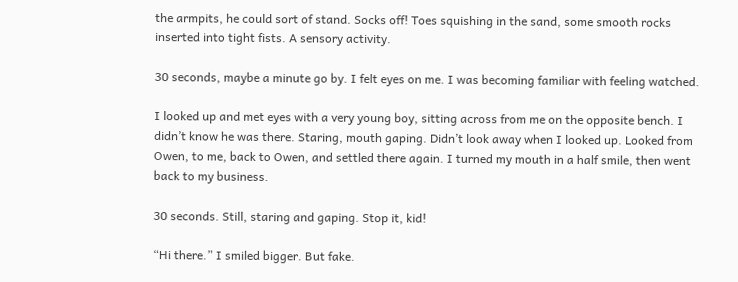the armpits, he could sort of stand. Socks off! Toes squishing in the sand, some smooth rocks inserted into tight fists. A sensory activity.

30 seconds, maybe a minute go by. I felt eyes on me. I was becoming familiar with feeling watched.

I looked up and met eyes with a very young boy, sitting across from me on the opposite bench. I didn’t know he was there. Staring, mouth gaping. Didn’t look away when I looked up. Looked from Owen, to me, back to Owen, and settled there again. I turned my mouth in a half smile, then went back to my business.

30 seconds. Still, staring and gaping. Stop it, kid!

“Hi there.” I smiled bigger. But fake.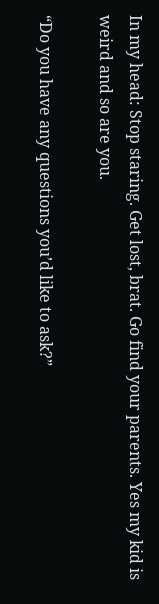In my head: Stop staring. Get lost, brat. Go find your parents. Yes my kid is weird and so are you.

“Do you have any questions you’d like to ask?”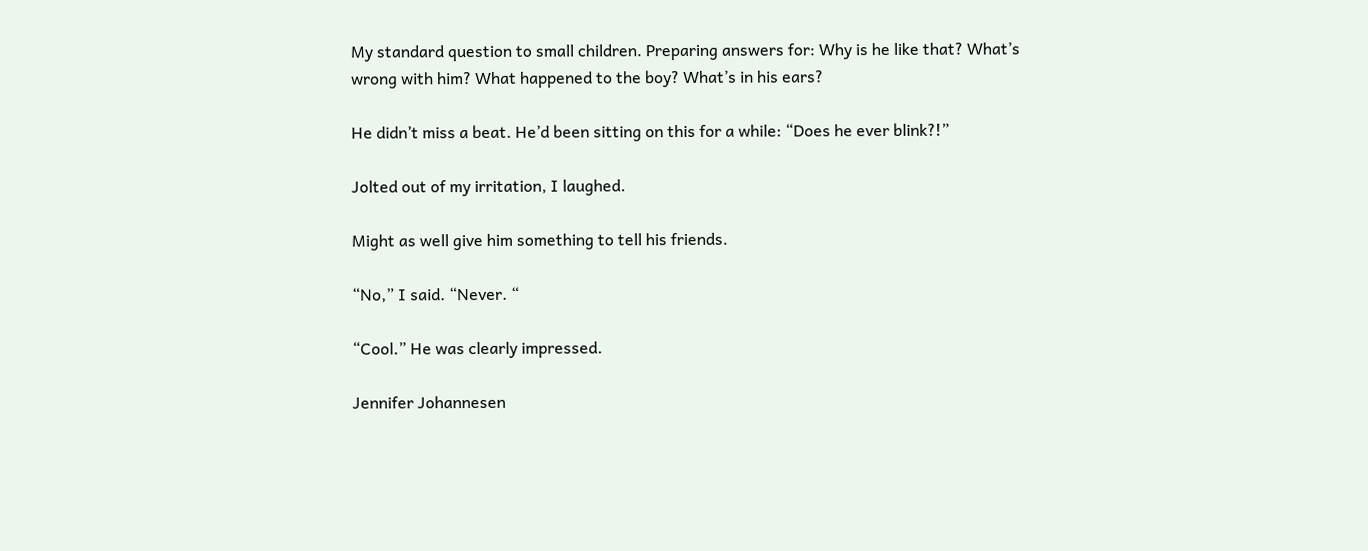My standard question to small children. Preparing answers for: Why is he like that? What’s wrong with him? What happened to the boy? What’s in his ears?

He didn’t miss a beat. He’d been sitting on this for a while: “Does he ever blink?!”

Jolted out of my irritation, I laughed.

Might as well give him something to tell his friends.

“No,” I said. “Never. “

“Cool.” He was clearly impressed.

Jennifer Johannesen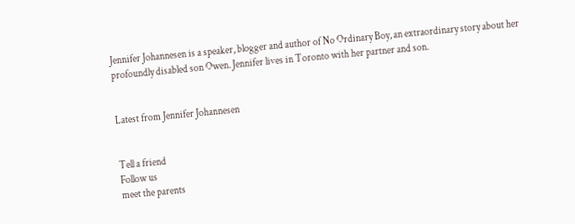Jennifer Johannesen is a speaker, blogger and author of No Ordinary Boy, an extraordinary story about her profoundly disabled son Owen. Jennifer lives in Toronto with her partner and son.


Latest from Jennifer Johannesen


Tell a friend
Follow us
meet the parents